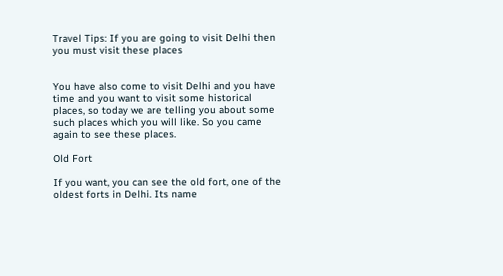Travel Tips: If you are going to visit Delhi then you must visit these places


You have also come to visit Delhi and you have time and you want to visit some historical places, so today we are telling you about some such places which you will like. So you came again to see these places.

Old Fort

If you want, you can see the old fort, one of the oldest forts in Delhi. Its name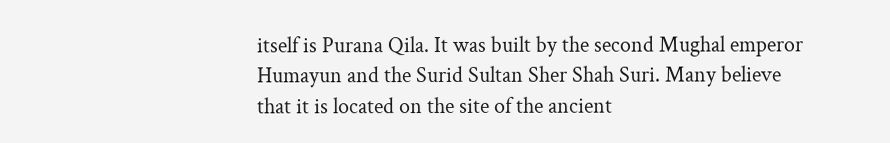itself is Purana Qila. It was built by the second Mughal emperor Humayun and the Surid Sultan Sher Shah Suri. Many believe that it is located on the site of the ancient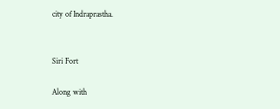city of Indraprastha.


Siri Fort

Along with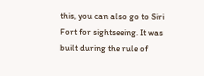this, you can also go to Siri Fort for sightseeing. It was built during the rule of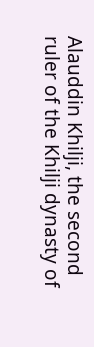Alauddin Khilji, the second ruler of the Khilji dynasty of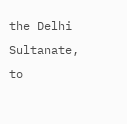the Delhi Sultanate, to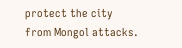protect the city from Mongol attacks.